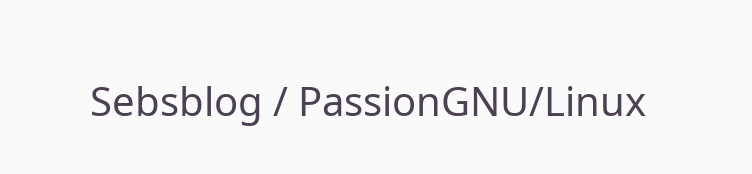Sebsblog / PassionGNU/Linux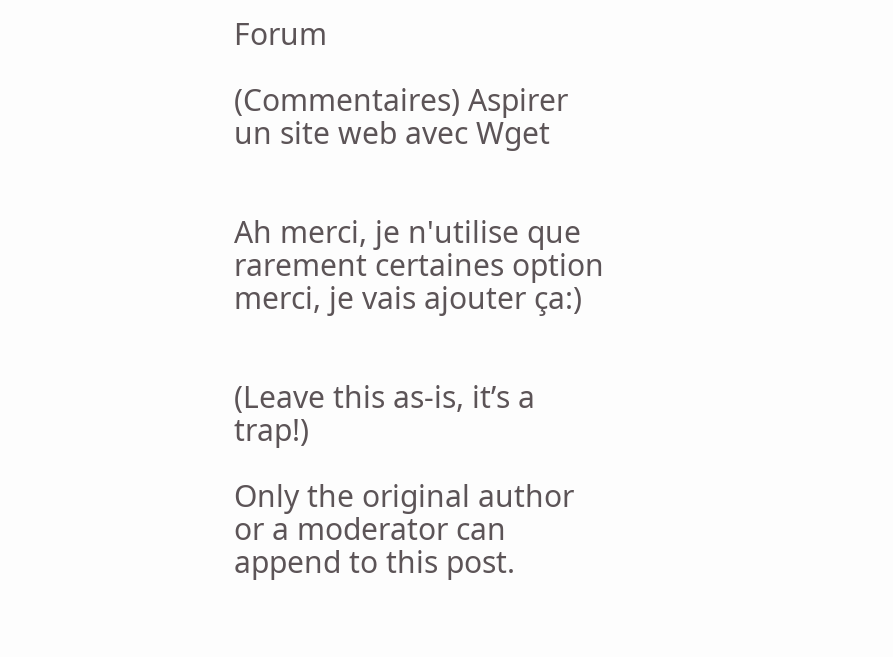Forum

(Commentaires) Aspirer un site web avec Wget


Ah merci, je n'utilise que rarement certaines option merci, je vais ajouter ça:)


(Leave this as-is, it’s a trap!)

Only the original author or a moderator can append to this post.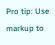Pro tip: Use markup to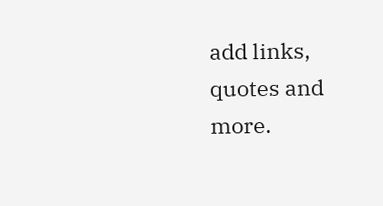add links, quotes and more.